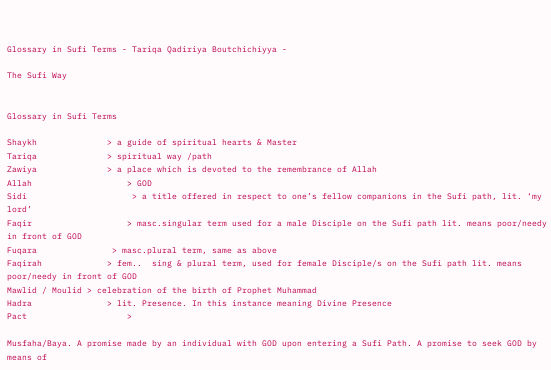Glossary in Sufi Terms - Tariqa Qadiriya Boutchichiyya -

The Sufi Way


Glossary in Sufi Terms

Shaykh              > a guide of spiritual hearts & Master
Tariqa              > spiritual way /path
Zawiya              > a place which is devoted to the remembrance of Allah
Allah                   > GOD
Sidi                     > a title offered in respect to one’s fellow companions in the Sufi path, lit. ‘my lord’
Faqir                   > masc.singular term used for a male Disciple on the Sufi path lit. means poor/needy in front of GOD
Fuqara               > masc.plural term, same as above
Faqirah             > fem..  sing & plural term, used for female Disciple/s on the Sufi path lit. means poor/needy in front of GOD
Mawlid / Moulid > celebration of the birth of Prophet Muhammad
Hadra               > lit. Presence. In this instance meaning Divine Presence
Pact                    >

Musfaha/Baya. A promise made by an individual with GOD upon entering a Sufi Path. A promise to seek GOD by means of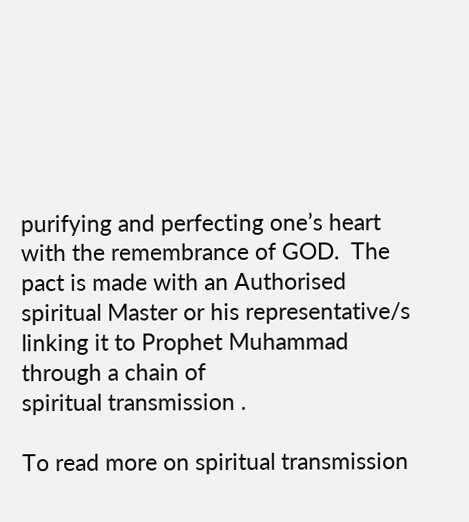purifying and perfecting one’s heart with the remembrance of GOD.  The pact is made with an Authorised spiritual Master or his representative/s linking it to Prophet Muhammad through a chain of
spiritual transmission .

To read more on spiritual transmission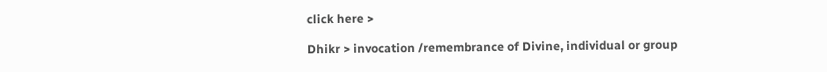click here >

Dhikr > invocation /remembrance of Divine, individual or group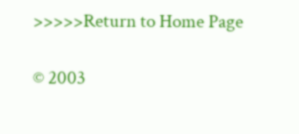>>>>>Return to Home Page

© 2003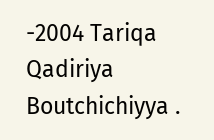-2004 Tariqa Qadiriya Boutchichiyya .